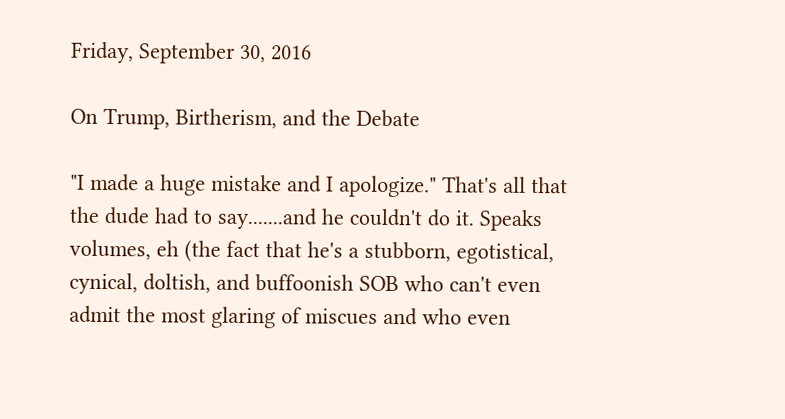Friday, September 30, 2016

On Trump, Birtherism, and the Debate

"I made a huge mistake and I apologize." That's all that the dude had to say.......and he couldn't do it. Speaks volumes, eh (the fact that he's a stubborn, egotistical, cynical, doltish, and buffoonish SOB who can't even admit the most glaring of miscues and who even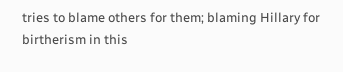tries to blame others for them; blaming Hillary for birtherism in this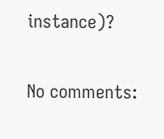instance)?

No comments: